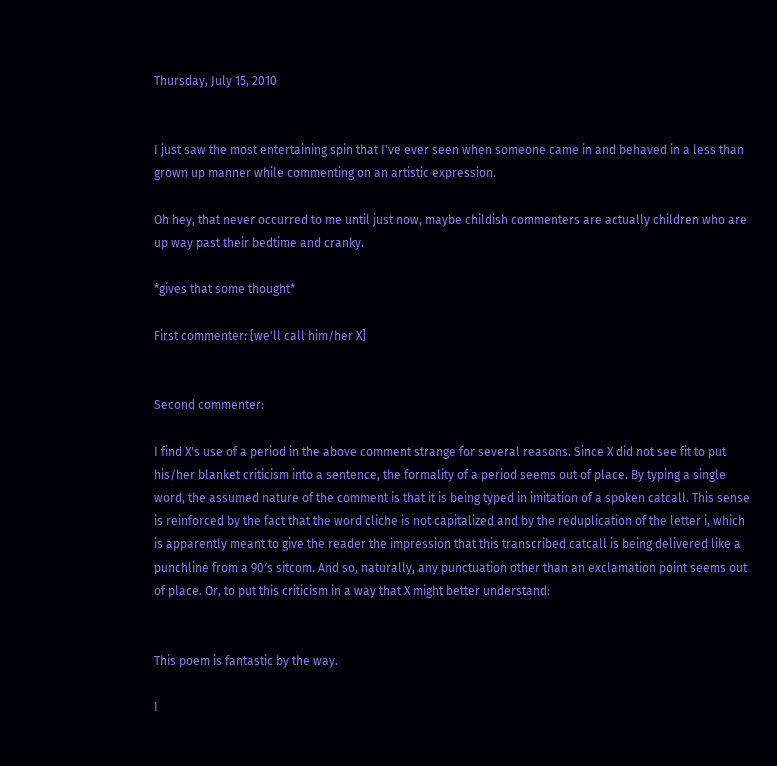Thursday, July 15, 2010


I just saw the most entertaining spin that I've ever seen when someone came in and behaved in a less than grown up manner while commenting on an artistic expression.

Oh hey, that never occurred to me until just now, maybe childish commenters are actually children who are up way past their bedtime and cranky.

*gives that some thought*

First commenter: [we'll call him/her X]


Second commenter:

I find X's use of a period in the above comment strange for several reasons. Since X did not see fit to put his/her blanket criticism into a sentence, the formality of a period seems out of place. By typing a single word, the assumed nature of the comment is that it is being typed in imitation of a spoken catcall. This sense is reinforced by the fact that the word cliche is not capitalized and by the reduplication of the letter i, which is apparently meant to give the reader the impression that this transcribed catcall is being delivered like a punchline from a 90′s sitcom. And so, naturally, any punctuation other than an exclamation point seems out of place. Or, to put this criticism in a way that X might better understand:


This poem is fantastic by the way.

I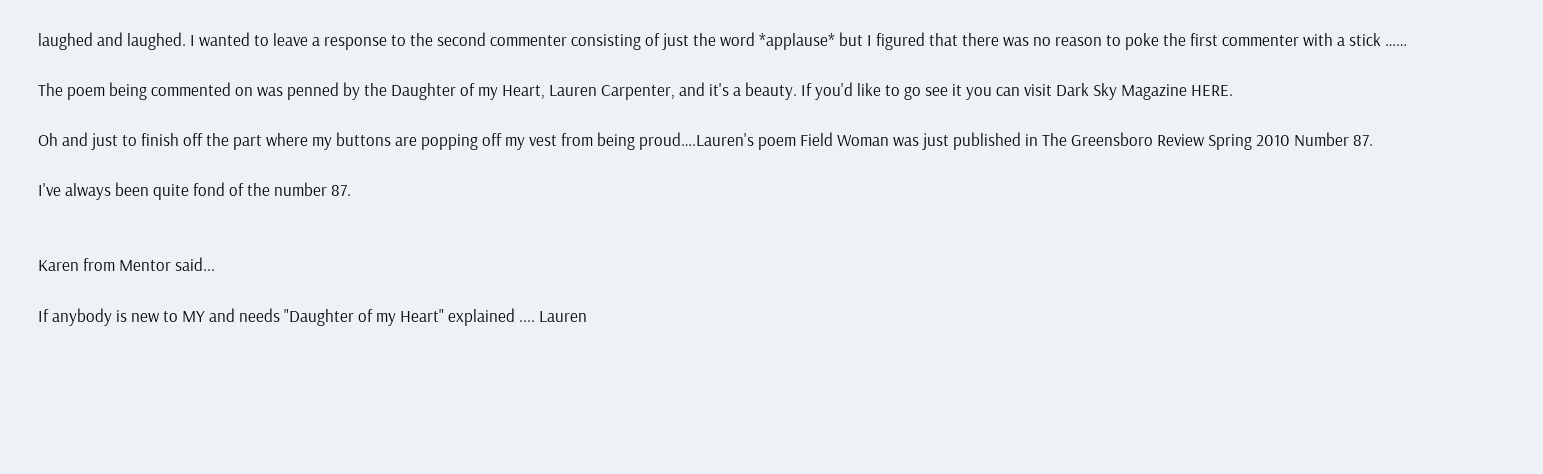laughed and laughed. I wanted to leave a response to the second commenter consisting of just the word *applause* but I figured that there was no reason to poke the first commenter with a stick ……

The poem being commented on was penned by the Daughter of my Heart, Lauren Carpenter, and it's a beauty. If you'd like to go see it you can visit Dark Sky Magazine HERE.

Oh and just to finish off the part where my buttons are popping off my vest from being proud….Lauren's poem Field Woman was just published in The Greensboro Review Spring 2010 Number 87.

I've always been quite fond of the number 87.


Karen from Mentor said...

If anybody is new to MY and needs "Daughter of my Heart" explained .... Lauren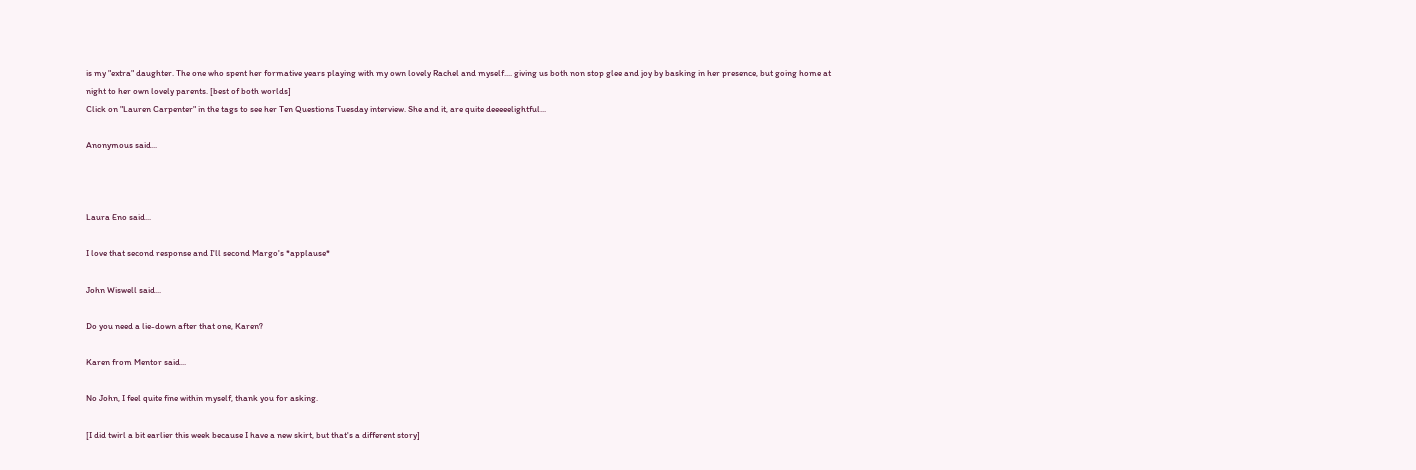is my "extra" daughter. The one who spent her formative years playing with my own lovely Rachel and myself.... giving us both non stop glee and joy by basking in her presence, but going home at night to her own lovely parents. [best of both worlds]
Click on "Lauren Carpenter" in the tags to see her Ten Questions Tuesday interview. She and it, are quite deeeeelightful...

Anonymous said...



Laura Eno said...

I love that second response and I'll second Margo's *applause*

John Wiswell said...

Do you need a lie-down after that one, Karen?

Karen from Mentor said...

No John, I feel quite fine within myself, thank you for asking.

[I did twirl a bit earlier this week because I have a new skirt, but that's a different story]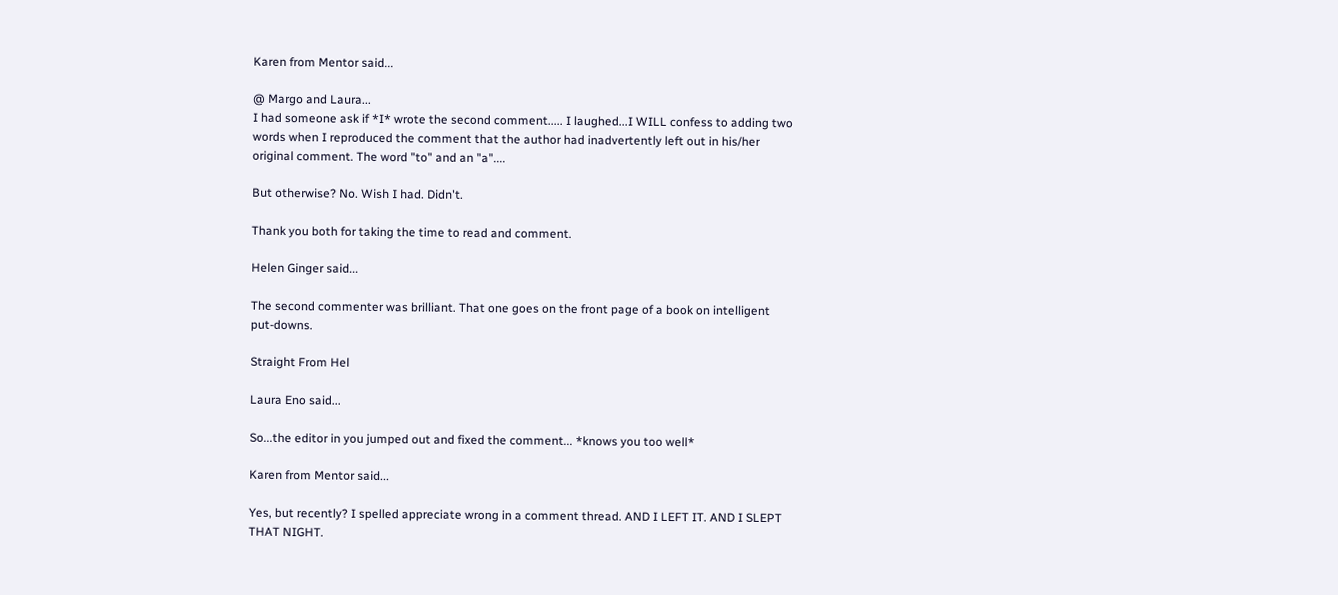Karen from Mentor said...

@ Margo and Laura...
I had someone ask if *I* wrote the second comment..... I laughed...I WILL confess to adding two words when I reproduced the comment that the author had inadvertently left out in his/her original comment. The word "to" and an "a"....

But otherwise? No. Wish I had. Didn't.

Thank you both for taking the time to read and comment.

Helen Ginger said...

The second commenter was brilliant. That one goes on the front page of a book on intelligent put-downs.

Straight From Hel

Laura Eno said...

So...the editor in you jumped out and fixed the comment... *knows you too well*

Karen from Mentor said...

Yes, but recently? I spelled appreciate wrong in a comment thread. AND I LEFT IT. AND I SLEPT THAT NIGHT.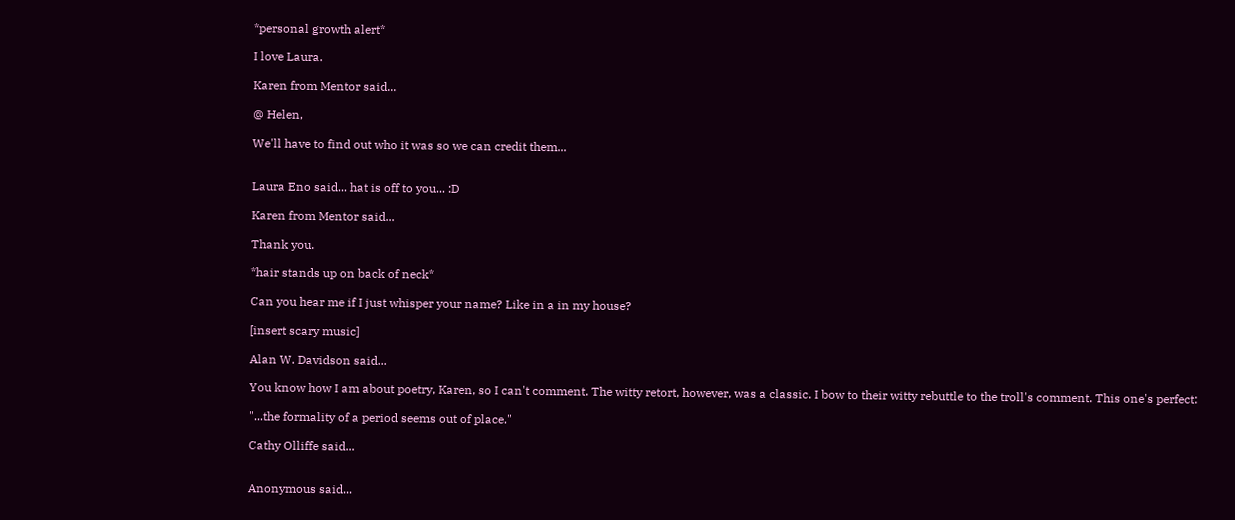*personal growth alert*

I love Laura.

Karen from Mentor said...

@ Helen,

We'll have to find out who it was so we can credit them...


Laura Eno said... hat is off to you... :D

Karen from Mentor said...

Thank you.

*hair stands up on back of neck*

Can you hear me if I just whisper your name? Like in a in my house?

[insert scary music]

Alan W. Davidson said...

You know how I am about poetry, Karen, so I can't comment. The witty retort, however, was a classic. I bow to their witty rebuttle to the troll's comment. This one's perfect:

"...the formality of a period seems out of place."

Cathy Olliffe said...


Anonymous said...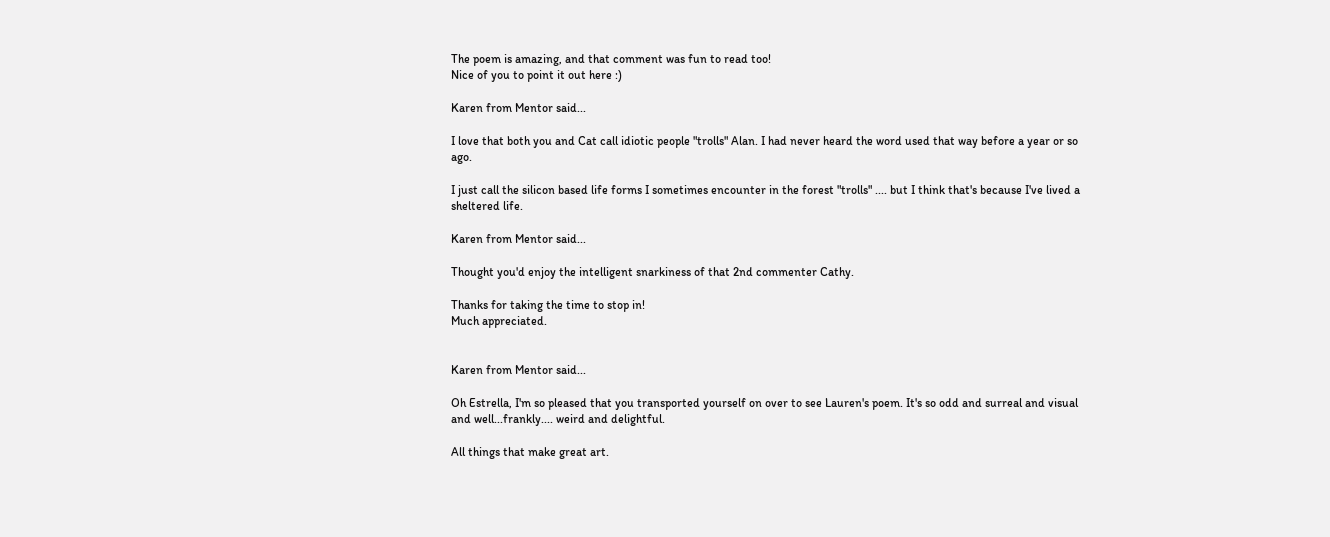The poem is amazing, and that comment was fun to read too!
Nice of you to point it out here :)

Karen from Mentor said...

I love that both you and Cat call idiotic people "trolls" Alan. I had never heard the word used that way before a year or so ago.

I just call the silicon based life forms I sometimes encounter in the forest "trolls" .... but I think that's because I've lived a sheltered life.

Karen from Mentor said...

Thought you'd enjoy the intelligent snarkiness of that 2nd commenter Cathy.

Thanks for taking the time to stop in!
Much appreciated.


Karen from Mentor said...

Oh Estrella, I'm so pleased that you transported yourself on over to see Lauren's poem. It's so odd and surreal and visual and well...frankly.... weird and delightful.

All things that make great art.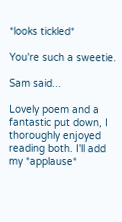*looks tickled*

You're such a sweetie.

Sam said...

Lovely poem and a fantastic put down, I thoroughly enjoyed reading both. I'll add my *applause*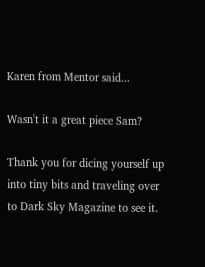Karen from Mentor said...

Wasn't it a great piece Sam?

Thank you for dicing yourself up into tiny bits and traveling over to Dark Sky Magazine to see it.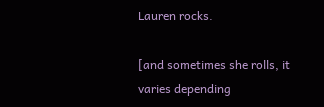Lauren rocks.

[and sometimes she rolls, it varies depending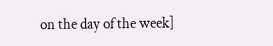on the day of the week]